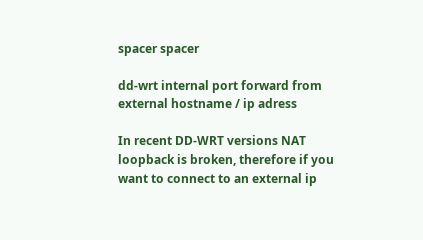spacer spacer

dd-wrt internal port forward from external hostname / ip adress

In recent DD-WRT versions NAT loopback is broken, therefore if you want to connect to an external ip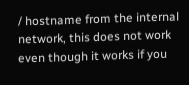/ hostname from the internal network, this does not work even though it works if you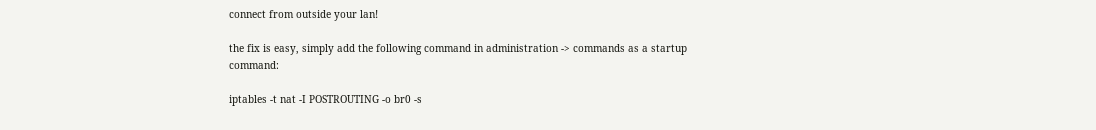connect from outside your lan!

the fix is easy, simply add the following command in administration -> commands as a startup command:

iptables -t nat -I POSTROUTING -o br0 -s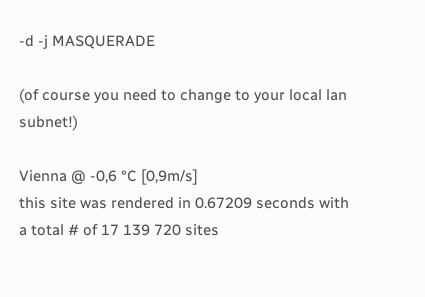-d -j MASQUERADE

(of course you need to change to your local lan subnet!)

Vienna @ -0,6 °C [0,9m/s]
this site was rendered in 0.67209 seconds with a total # of 17 139 720 sites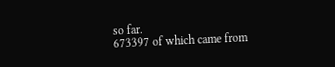so far.
673397 of which came from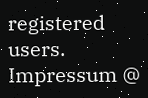registered users. Impressum @